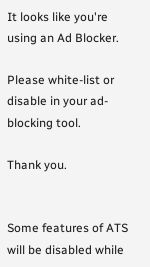It looks like you're using an Ad Blocker.

Please white-list or disable in your ad-blocking tool.

Thank you.


Some features of ATS will be disabled while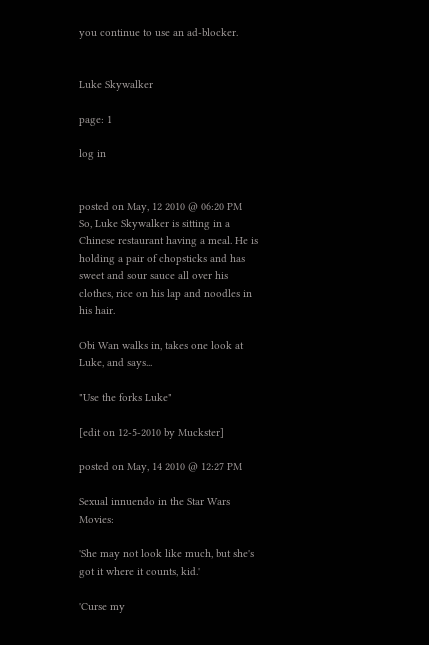you continue to use an ad-blocker.


Luke Skywalker

page: 1

log in


posted on May, 12 2010 @ 06:20 PM
So, Luke Skywalker is sitting in a Chinese restaurant having a meal. He is holding a pair of chopsticks and has sweet and sour sauce all over his clothes, rice on his lap and noodles in his hair.

Obi Wan walks in, takes one look at Luke, and says...

"Use the forks Luke"

[edit on 12-5-2010 by Muckster]

posted on May, 14 2010 @ 12:27 PM

Sexual innuendo in the Star Wars Movies:

'She may not look like much, but she's got it where it counts, kid.'

'Curse my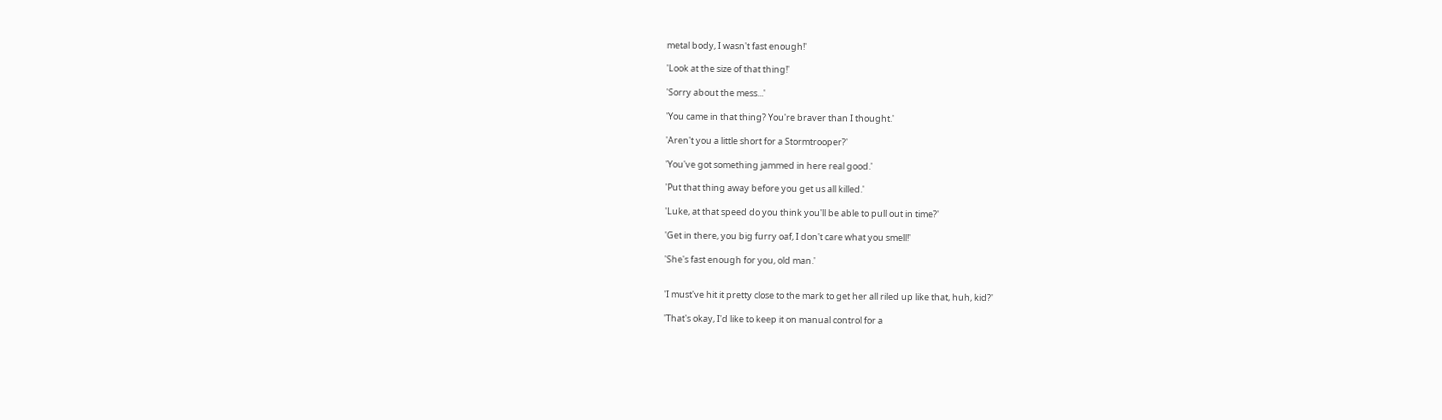metal body, I wasn't fast enough!'

'Look at the size of that thing!'

'Sorry about the mess...'

'You came in that thing? You're braver than I thought.'

'Aren't you a little short for a Stormtrooper?'

'You've got something jammed in here real good.'

'Put that thing away before you get us all killed.'

'Luke, at that speed do you think you'll be able to pull out in time?'

'Get in there, you big furry oaf, I don't care what you smell!'

'She's fast enough for you, old man.'


'I must've hit it pretty close to the mark to get her all riled up like that, huh, kid?'

'That's okay, I'd like to keep it on manual control for a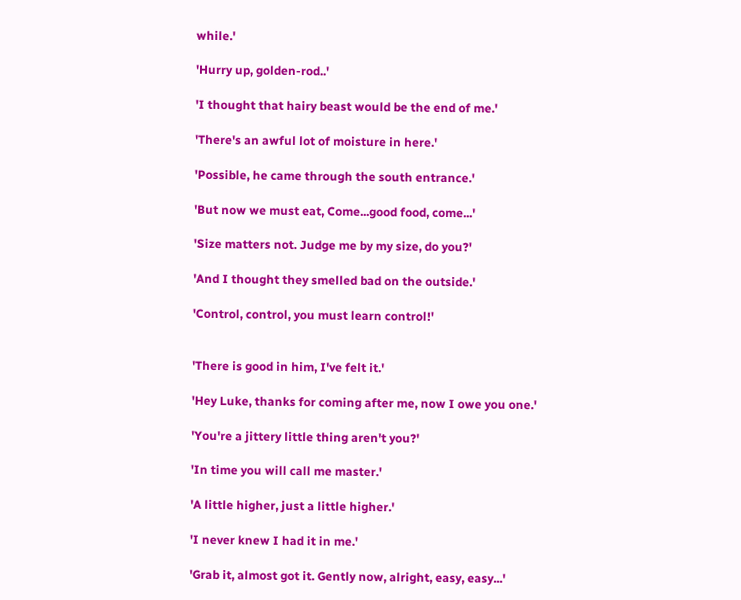while.'

'Hurry up, golden-rod..'

'I thought that hairy beast would be the end of me.'

'There's an awful lot of moisture in here.'

'Possible, he came through the south entrance.'

'But now we must eat, Come...good food, come...'

'Size matters not. Judge me by my size, do you?'

'And I thought they smelled bad on the outside.'

'Control, control, you must learn control!'


'There is good in him, I've felt it.'

'Hey Luke, thanks for coming after me, now I owe you one.'

'You're a jittery little thing aren't you?'

'In time you will call me master.'

'A little higher, just a little higher.'

'I never knew I had it in me.'

'Grab it, almost got it. Gently now, alright, easy, easy...'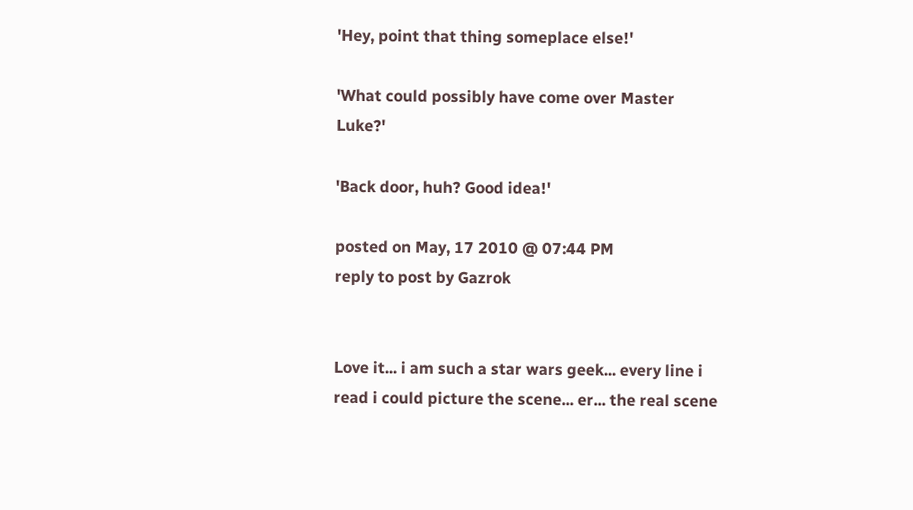'Hey, point that thing someplace else!'

'What could possibly have come over Master Luke?'

'Back door, huh? Good idea!'

posted on May, 17 2010 @ 07:44 PM
reply to post by Gazrok


Love it... i am such a star wars geek... every line i read i could picture the scene... er... the real scene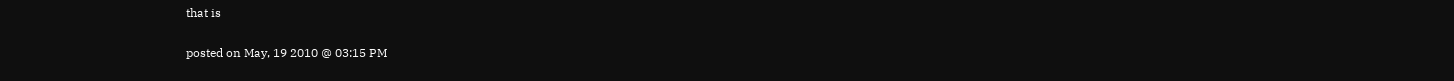that is

posted on May, 19 2010 @ 03:15 PM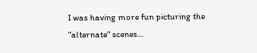I was having more fun picturing the "alternate" scenes...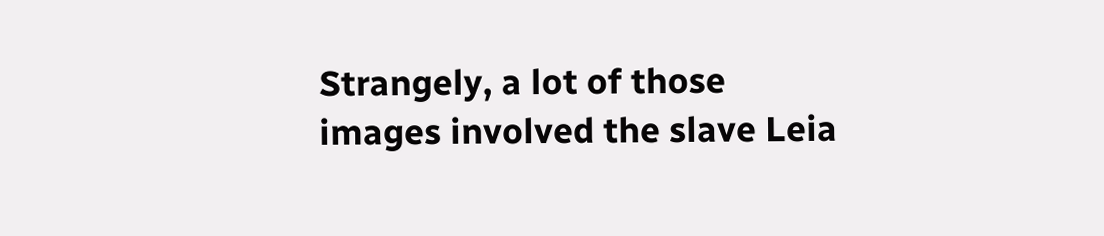Strangely, a lot of those images involved the slave Leia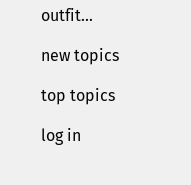outfit...

new topics

top topics

log in